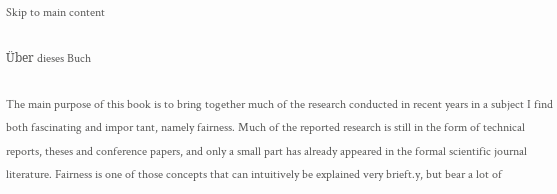Skip to main content

Über dieses Buch

The main purpose of this book is to bring together much of the research conducted in recent years in a subject I find both fascinating and impor tant, namely fairness. Much of the reported research is still in the form of technical reports, theses and conference papers, and only a small part has already appeared in the formal scientific journal literature. Fairness is one of those concepts that can intuitively be explained very brieft.y, but bear a lot of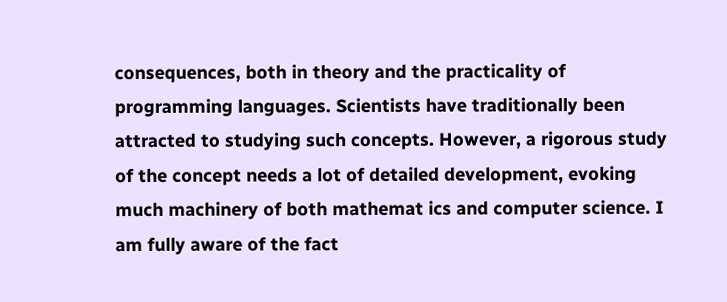consequences, both in theory and the practicality of programming languages. Scientists have traditionally been attracted to studying such concepts. However, a rigorous study of the concept needs a lot of detailed development, evoking much machinery of both mathemat ics and computer science. I am fully aware of the fact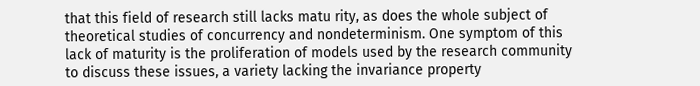that this field of research still lacks matu rity, as does the whole subject of theoretical studies of concurrency and nondeterminism. One symptom of this lack of maturity is the proliferation of models used by the research community to discuss these issues, a variety lacking the invariance property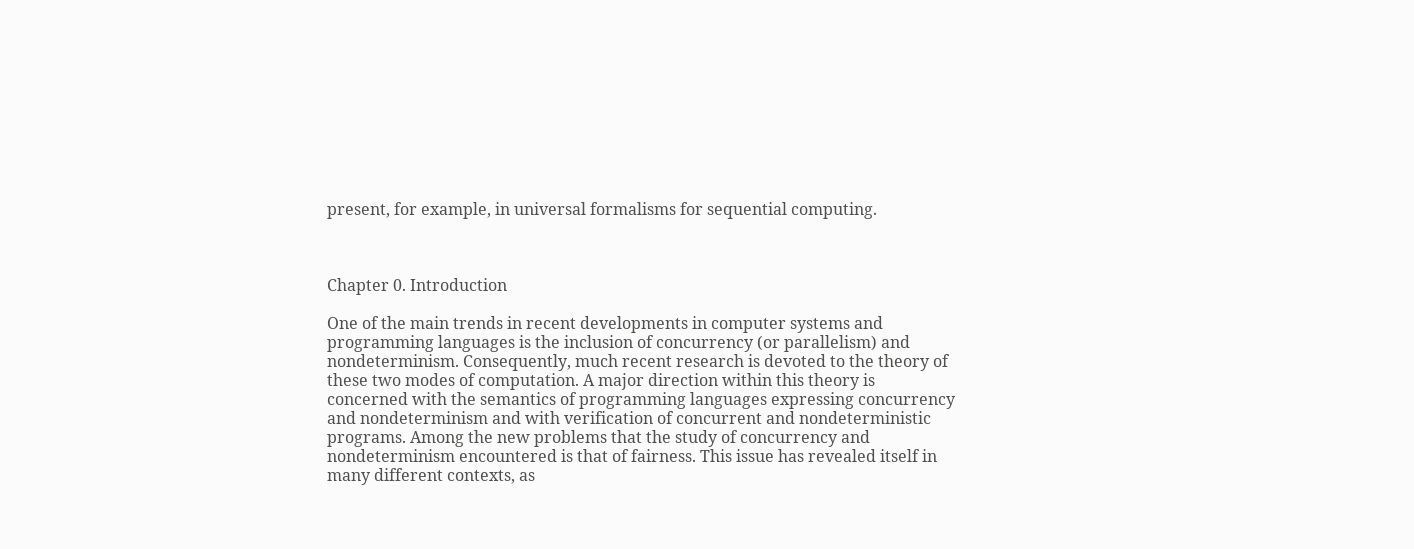present, for example, in universal formalisms for sequential computing.



Chapter 0. Introduction

One of the main trends in recent developments in computer systems and programming languages is the inclusion of concurrency (or parallelism) and nondeterminism. Consequently, much recent research is devoted to the theory of these two modes of computation. A major direction within this theory is concerned with the semantics of programming languages expressing concurrency and nondeterminism and with verification of concurrent and nondeterministic programs. Among the new problems that the study of concurrency and nondeterminism encountered is that of fairness. This issue has revealed itself in many different contexts, as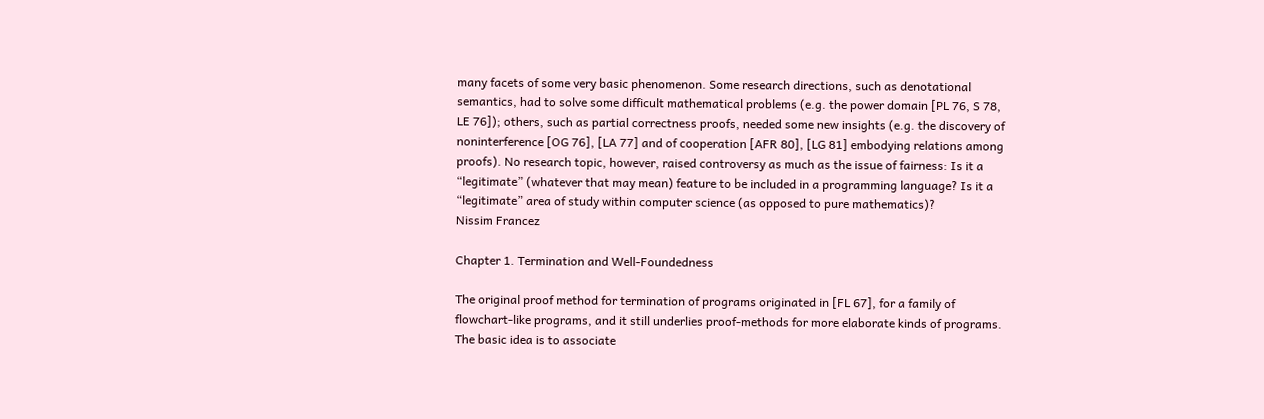many facets of some very basic phenomenon. Some research directions, such as denotational semantics, had to solve some difficult mathematical problems (e.g. the power domain [PL 76, S 78, LE 76]); others, such as partial correctness proofs, needed some new insights (e.g. the discovery of noninterference [OG 76], [LA 77] and of cooperation [AFR 80], [LG 81] embodying relations among proofs). No research topic, however, raised controversy as much as the issue of fairness: Is it a “legitimate” (whatever that may mean) feature to be included in a programming language? Is it a “legitimate” area of study within computer science (as opposed to pure mathematics)?
Nissim Francez

Chapter 1. Termination and Well-Foundedness

The original proof method for termination of programs originated in [FL 67], for a family of flowchart-like programs, and it still underlies proof-methods for more elaborate kinds of programs. The basic idea is to associate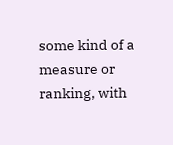some kind of a measure or ranking, with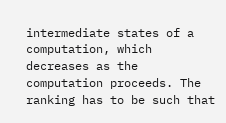intermediate states of a computation, which decreases as the computation proceeds. The ranking has to be such that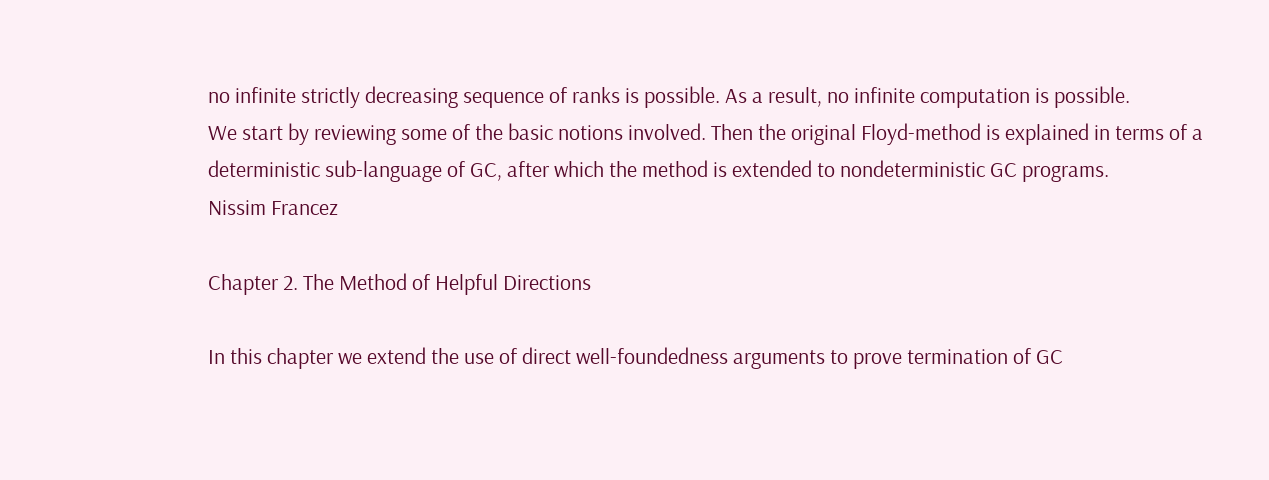no infinite strictly decreasing sequence of ranks is possible. As a result, no infinite computation is possible.
We start by reviewing some of the basic notions involved. Then the original Floyd-method is explained in terms of a deterministic sub-language of GC, after which the method is extended to nondeterministic GC programs.
Nissim Francez

Chapter 2. The Method of Helpful Directions

In this chapter we extend the use of direct well-foundedness arguments to prove termination of GC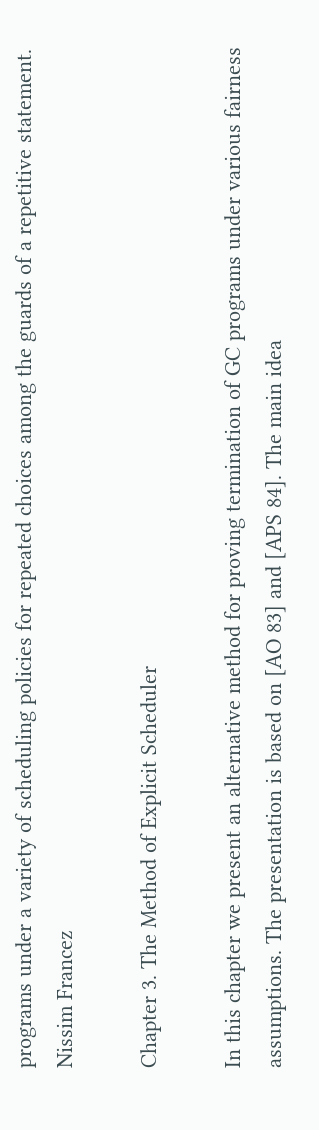programs under a variety of scheduling policies for repeated choices among the guards of a repetitive statement.
Nissim Francez

Chapter 3. The Method of Explicit Scheduler

In this chapter we present an alternative method for proving termination of GC programs under various fairness assumptions. The presentation is based on [AO 83] and [APS 84]. The main idea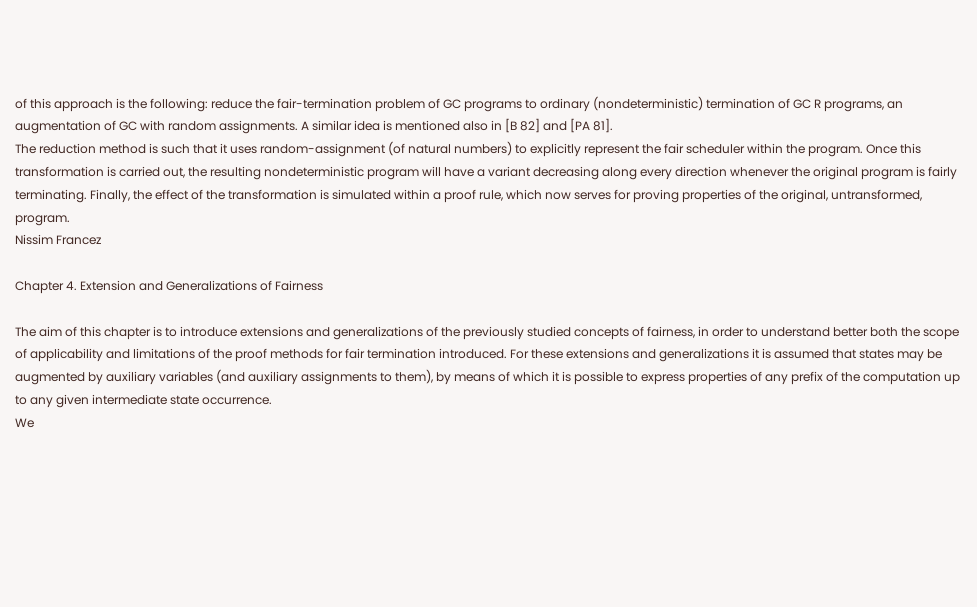of this approach is the following: reduce the fair-termination problem of GC programs to ordinary (nondeterministic) termination of GC R programs, an augmentation of GC with random assignments. A similar idea is mentioned also in [B 82] and [PA 81].
The reduction method is such that it uses random-assignment (of natural numbers) to explicitly represent the fair scheduler within the program. Once this transformation is carried out, the resulting nondeterministic program will have a variant decreasing along every direction whenever the original program is fairly terminating. Finally, the effect of the transformation is simulated within a proof rule, which now serves for proving properties of the original, untransformed, program.
Nissim Francez

Chapter 4. Extension and Generalizations of Fairness

The aim of this chapter is to introduce extensions and generalizations of the previously studied concepts of fairness, in order to understand better both the scope of applicability and limitations of the proof methods for fair termination introduced. For these extensions and generalizations it is assumed that states may be augmented by auxiliary variables (and auxiliary assignments to them), by means of which it is possible to express properties of any prefix of the computation up to any given intermediate state occurrence.
We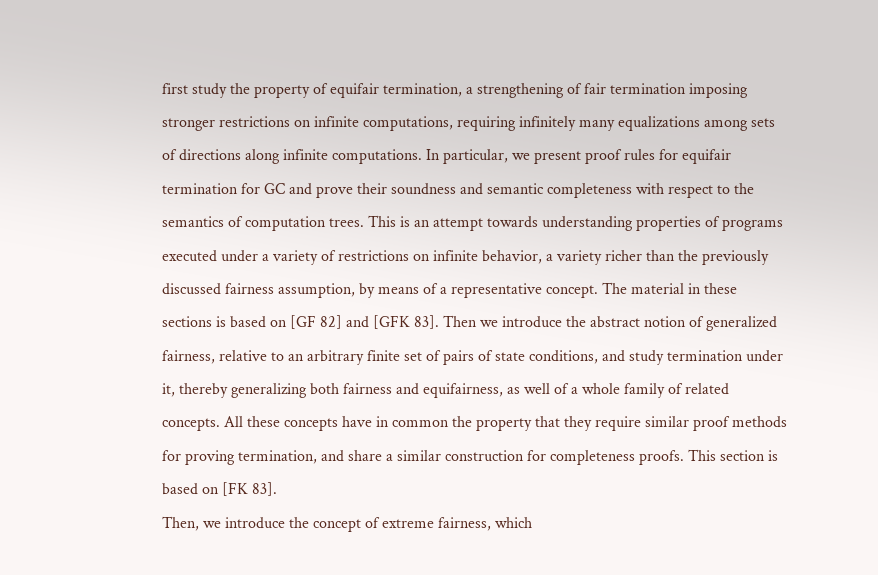first study the property of equifair termination, a strengthening of fair termination imposing stronger restrictions on infinite computations, requiring infinitely many equalizations among sets of directions along infinite computations. In particular, we present proof rules for equifair termination for GC and prove their soundness and semantic completeness with respect to the semantics of computation trees. This is an attempt towards understanding properties of programs executed under a variety of restrictions on infinite behavior, a variety richer than the previously discussed fairness assumption, by means of a representative concept. The material in these sections is based on [GF 82] and [GFK 83]. Then we introduce the abstract notion of generalized fairness, relative to an arbitrary finite set of pairs of state conditions, and study termination under it, thereby generalizing both fairness and equifairness, as well of a whole family of related concepts. All these concepts have in common the property that they require similar proof methods for proving termination, and share a similar construction for completeness proofs. This section is based on [FK 83].
Then, we introduce the concept of extreme fairness, which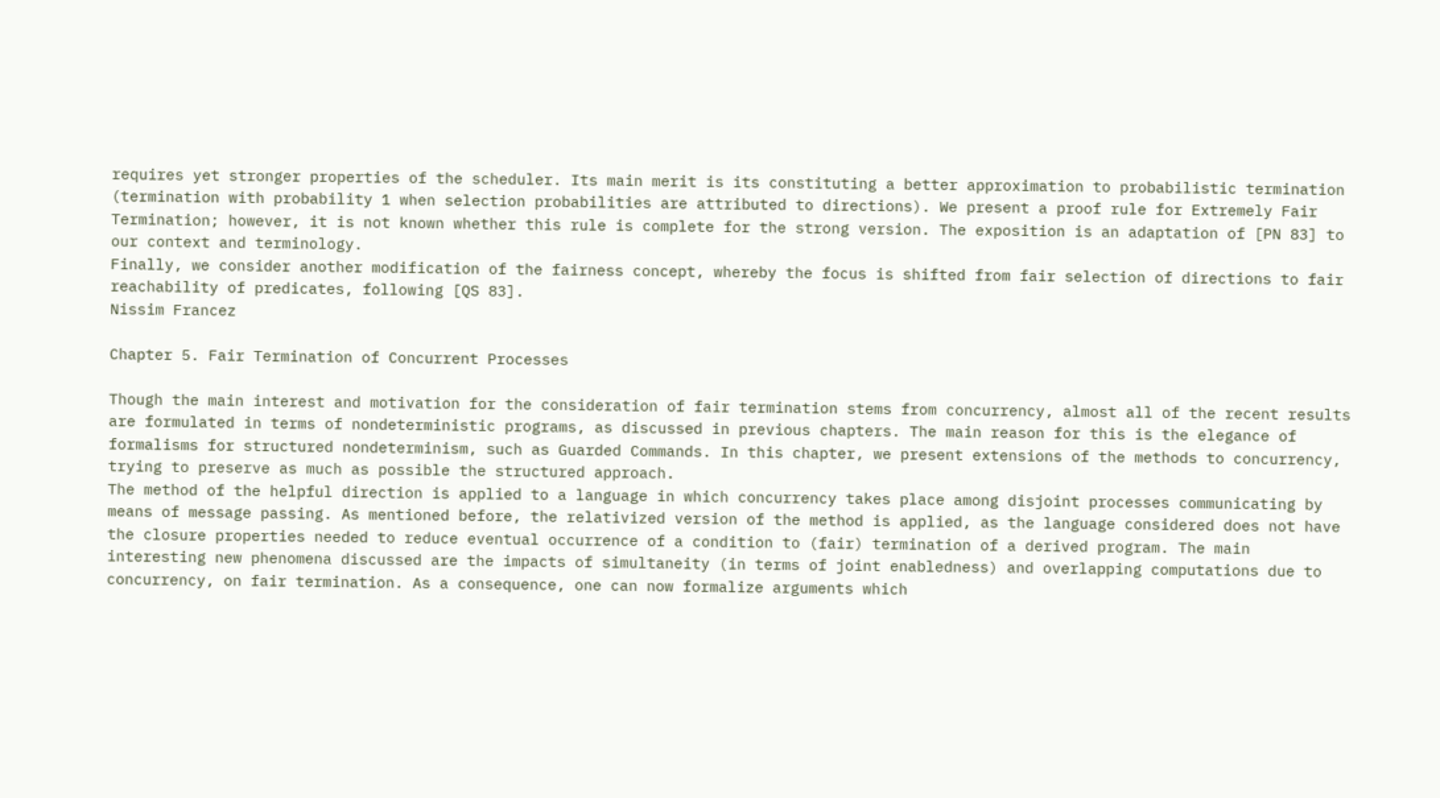requires yet stronger properties of the scheduler. Its main merit is its constituting a better approximation to probabilistic termination (termination with probability 1 when selection probabilities are attributed to directions). We present a proof rule for Extremely Fair Termination; however, it is not known whether this rule is complete for the strong version. The exposition is an adaptation of [PN 83] to our context and terminology.
Finally, we consider another modification of the fairness concept, whereby the focus is shifted from fair selection of directions to fair reachability of predicates, following [QS 83].
Nissim Francez

Chapter 5. Fair Termination of Concurrent Processes

Though the main interest and motivation for the consideration of fair termination stems from concurrency, almost all of the recent results are formulated in terms of nondeterministic programs, as discussed in previous chapters. The main reason for this is the elegance of formalisms for structured nondeterminism, such as Guarded Commands. In this chapter, we present extensions of the methods to concurrency, trying to preserve as much as possible the structured approach.
The method of the helpful direction is applied to a language in which concurrency takes place among disjoint processes communicating by means of message passing. As mentioned before, the relativized version of the method is applied, as the language considered does not have the closure properties needed to reduce eventual occurrence of a condition to (fair) termination of a derived program. The main interesting new phenomena discussed are the impacts of simultaneity (in terms of joint enabledness) and overlapping computations due to concurrency, on fair termination. As a consequence, one can now formalize arguments which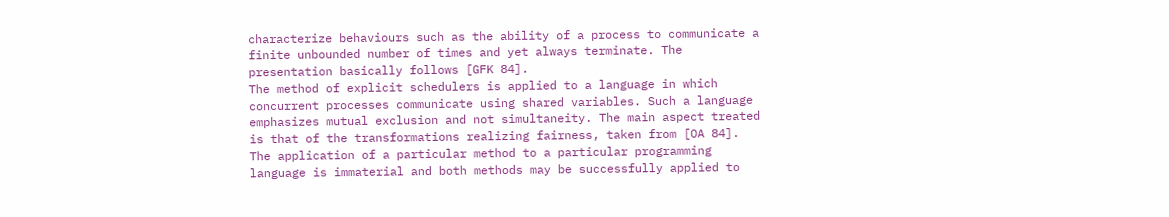characterize behaviours such as the ability of a process to communicate a finite unbounded number of times and yet always terminate. The presentation basically follows [GFK 84].
The method of explicit schedulers is applied to a language in which concurrent processes communicate using shared variables. Such a language emphasizes mutual exclusion and not simultaneity. The main aspect treated is that of the transformations realizing fairness, taken from [OA 84].
The application of a particular method to a particular programming language is immaterial and both methods may be successfully applied to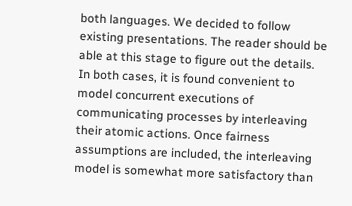both languages. We decided to follow existing presentations. The reader should be able at this stage to figure out the details.
In both cases, it is found convenient to model concurrent executions of communicating processes by interleaving their atomic actions. Once fairness assumptions are included, the interleaving model is somewhat more satisfactory than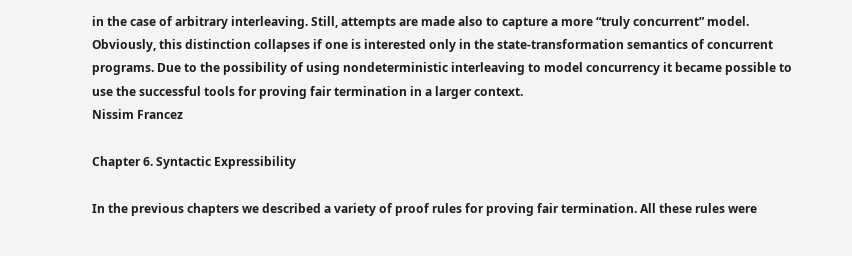in the case of arbitrary interleaving. Still, attempts are made also to capture a more “truly concurrent” model. Obviously, this distinction collapses if one is interested only in the state-transformation semantics of concurrent programs. Due to the possibility of using nondeterministic interleaving to model concurrency it became possible to use the successful tools for proving fair termination in a larger context.
Nissim Francez

Chapter 6. Syntactic Expressibility

In the previous chapters we described a variety of proof rules for proving fair termination. All these rules were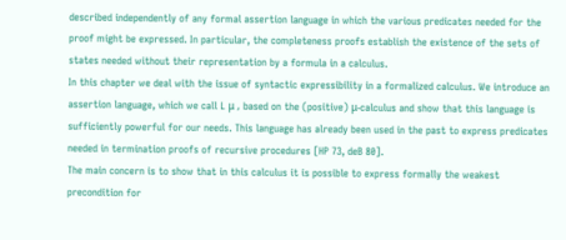described independently of any formal assertion language in which the various predicates needed for the proof might be expressed. In particular, the completeness proofs establish the existence of the sets of states needed without their representation by a formula in a calculus.
In this chapter we deal with the issue of syntactic expressibility in a formalized calculus. We introduce an assertion language, which we call L μ , based on the (positive) μ-calculus and show that this language is sufficiently powerful for our needs. This language has already been used in the past to express predicates needed in termination proofs of recursive procedures [HP 73, deB 80].
The main concern is to show that in this calculus it is possible to express formally the weakest precondition for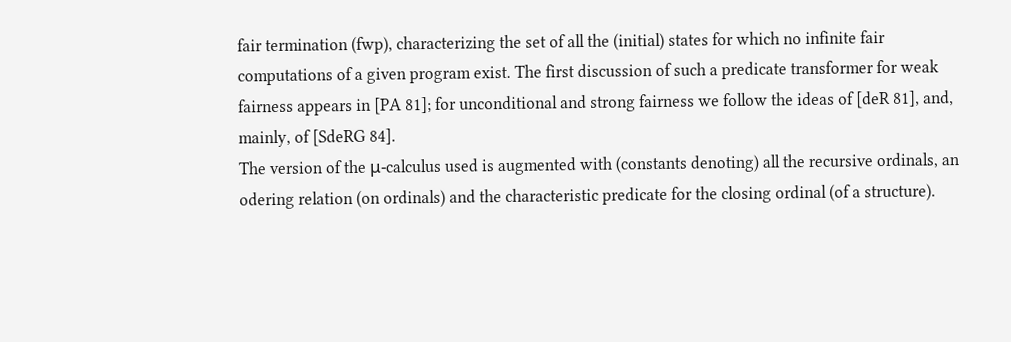fair termination (fwp), characterizing the set of all the (initial) states for which no infinite fair computations of a given program exist. The first discussion of such a predicate transformer for weak fairness appears in [PA 81]; for unconditional and strong fairness we follow the ideas of [deR 81], and, mainly, of [SdeRG 84].
The version of the μ-calculus used is augmented with (constants denoting) all the recursive ordinals, an odering relation (on ordinals) and the characteristic predicate for the closing ordinal (of a structure).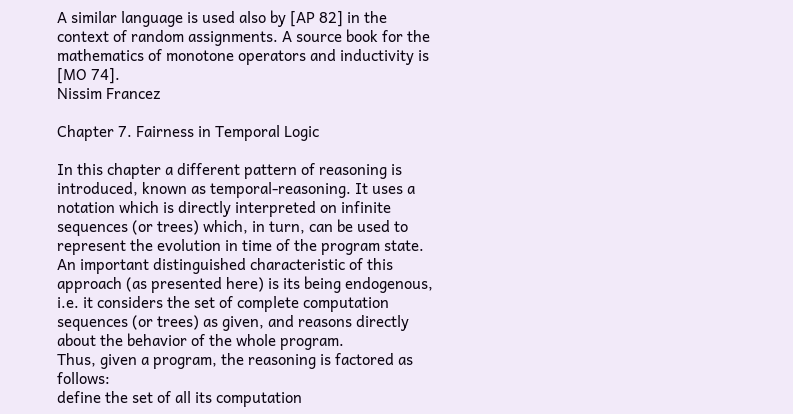A similar language is used also by [AP 82] in the context of random assignments. A source book for the mathematics of monotone operators and inductivity is [MO 74].
Nissim Francez

Chapter 7. Fairness in Temporal Logic

In this chapter a different pattern of reasoning is introduced, known as temporal-reasoning. It uses a notation which is directly interpreted on infinite sequences (or trees) which, in turn, can be used to represent the evolution in time of the program state. An important distinguished characteristic of this approach (as presented here) is its being endogenous, i.e. it considers the set of complete computation sequences (or trees) as given, and reasons directly about the behavior of the whole program.
Thus, given a program, the reasoning is factored as follows:
define the set of all its computation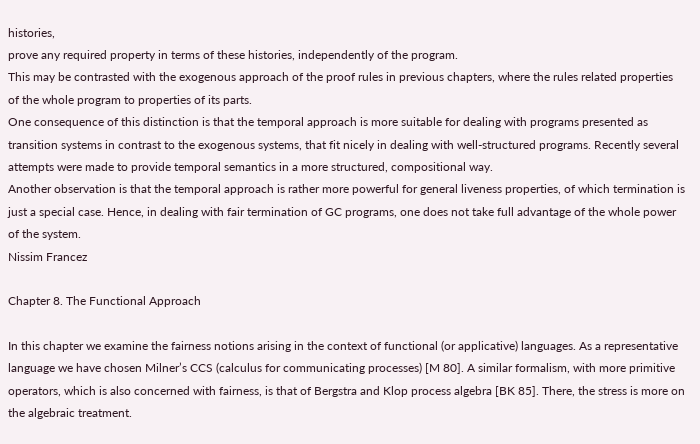histories,
prove any required property in terms of these histories, independently of the program.
This may be contrasted with the exogenous approach of the proof rules in previous chapters, where the rules related properties of the whole program to properties of its parts.
One consequence of this distinction is that the temporal approach is more suitable for dealing with programs presented as transition systems in contrast to the exogenous systems, that fit nicely in dealing with well-structured programs. Recently several attempts were made to provide temporal semantics in a more structured, compositional way.
Another observation is that the temporal approach is rather more powerful for general liveness properties, of which termination is just a special case. Hence, in dealing with fair termination of GC programs, one does not take full advantage of the whole power of the system.
Nissim Francez

Chapter 8. The Functional Approach

In this chapter we examine the fairness notions arising in the context of functional (or applicative) languages. As a representative language we have chosen Milner’s CCS (calculus for communicating processes) [M 80]. A similar formalism, with more primitive operators, which is also concerned with fairness, is that of Bergstra and Klop process algebra [BK 85]. There, the stress is more on the algebraic treatment.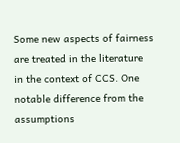Some new aspects of fairness are treated in the literature in the context of CCS. One notable difference from the assumptions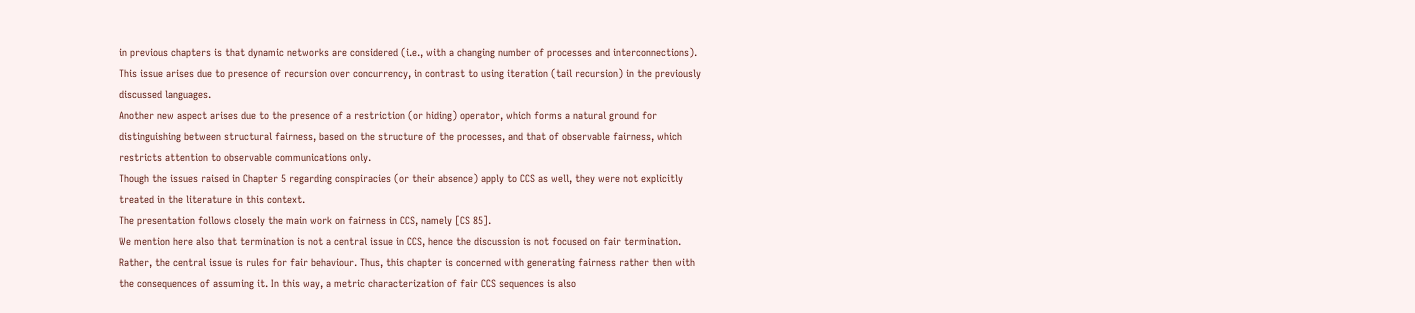in previous chapters is that dynamic networks are considered (i.e., with a changing number of processes and interconnections). This issue arises due to presence of recursion over concurrency, in contrast to using iteration (tail recursion) in the previously discussed languages.
Another new aspect arises due to the presence of a restriction (or hiding) operator, which forms a natural ground for distinguishing between structural fairness, based on the structure of the processes, and that of observable fairness, which restricts attention to observable communications only.
Though the issues raised in Chapter 5 regarding conspiracies (or their absence) apply to CCS as well, they were not explicitly treated in the literature in this context.
The presentation follows closely the main work on fairness in CCS, namely [CS 85].
We mention here also that termination is not a central issue in CCS, hence the discussion is not focused on fair termination. Rather, the central issue is rules for fair behaviour. Thus, this chapter is concerned with generating fairness rather then with the consequences of assuming it. In this way, a metric characterization of fair CCS sequences is also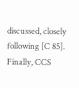discussed, closely following [C 85]. Finally, CCS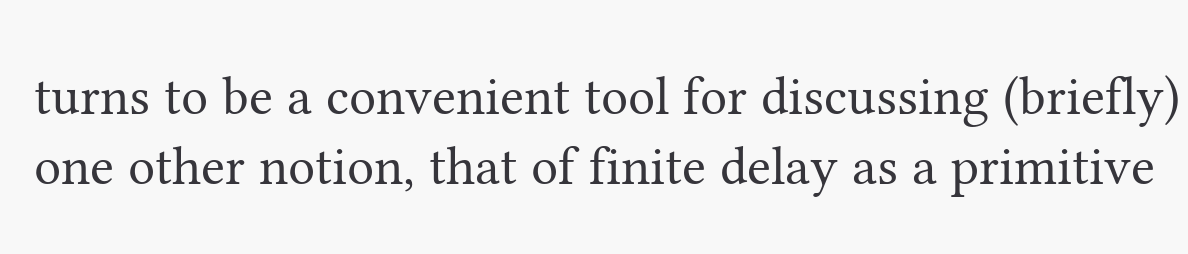turns to be a convenient tool for discussing (briefly) one other notion, that of finite delay as a primitive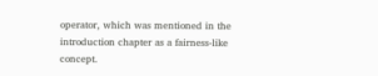operator, which was mentioned in the introduction chapter as a fairness-like concept.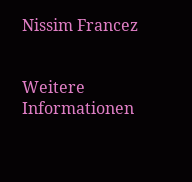Nissim Francez


Weitere Informationen